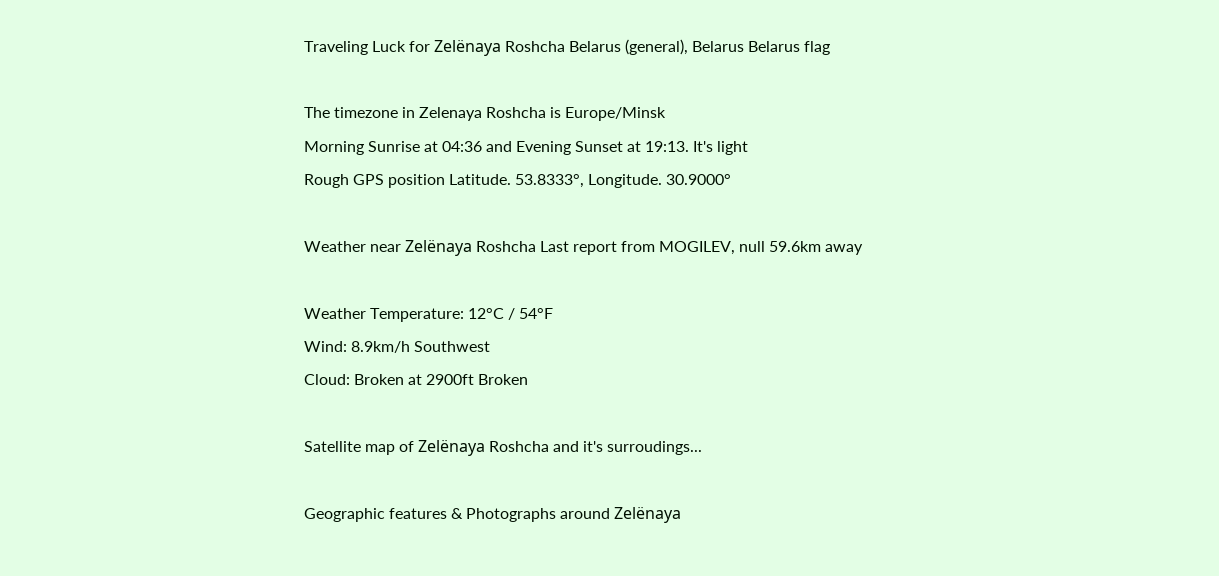Traveling Luck for Zelënaya Roshcha Belarus (general), Belarus Belarus flag

The timezone in Zelenaya Roshcha is Europe/Minsk
Morning Sunrise at 04:36 and Evening Sunset at 19:13. It's light
Rough GPS position Latitude. 53.8333°, Longitude. 30.9000°

Weather near Zelënaya Roshcha Last report from MOGILEV, null 59.6km away

Weather Temperature: 12°C / 54°F
Wind: 8.9km/h Southwest
Cloud: Broken at 2900ft Broken

Satellite map of Zelënaya Roshcha and it's surroudings...

Geographic features & Photographs around Zelënaya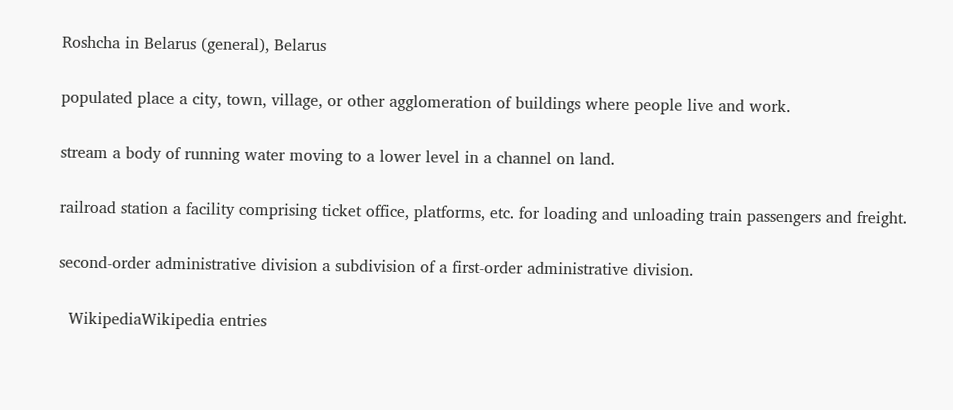Roshcha in Belarus (general), Belarus

populated place a city, town, village, or other agglomeration of buildings where people live and work.

stream a body of running water moving to a lower level in a channel on land.

railroad station a facility comprising ticket office, platforms, etc. for loading and unloading train passengers and freight.

second-order administrative division a subdivision of a first-order administrative division.

  WikipediaWikipedia entries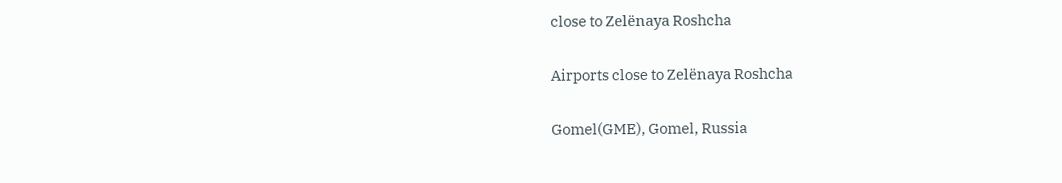close to Zelënaya Roshcha

Airports close to Zelënaya Roshcha

Gomel(GME), Gomel, Russia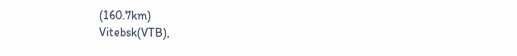(160.7km)
Vitebsk(VTB),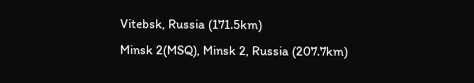Vitebsk, Russia (171.5km)
Minsk 2(MSQ), Minsk 2, Russia (207.7km)